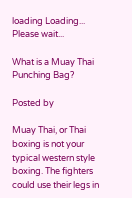loading Loading... Please wait...

What is a Muay Thai Punching Bag?

Posted by

Muay Thai, or Thai boxing is not your typical western style boxing. The fighters could use their legs in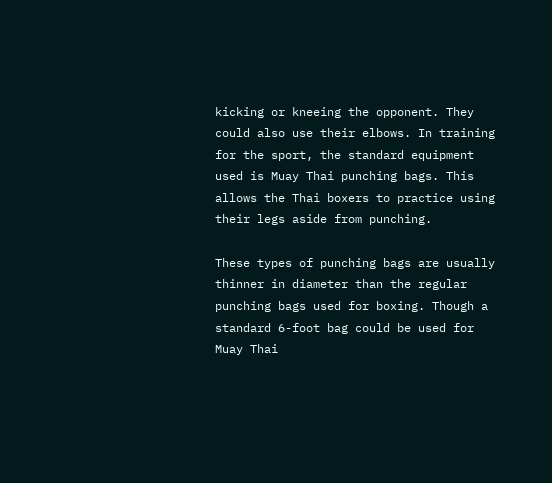kicking or kneeing the opponent. They could also use their elbows. In training for the sport, the standard equipment used is Muay Thai punching bags. This allows the Thai boxers to practice using their legs aside from punching.

These types of punching bags are usually thinner in diameter than the regular punching bags used for boxing. Though a standard 6-foot bag could be used for Muay Thai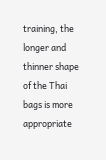training, the longer and thinner shape of the Thai bags is more appropriate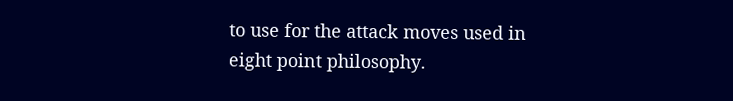to use for the attack moves used in eight point philosophy.